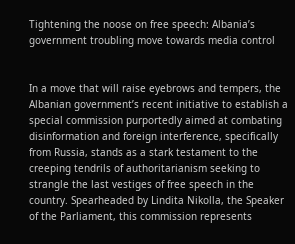Tightening the noose on free speech: Albania’s government troubling move towards media control


In a move that will raise eyebrows and tempers, the Albanian government’s recent initiative to establish a special commission purportedly aimed at combating disinformation and foreign interference, specifically from Russia, stands as a stark testament to the creeping tendrils of authoritarianism seeking to strangle the last vestiges of free speech in the country. Spearheaded by Lindita Nikolla, the Speaker of the Parliament, this commission represents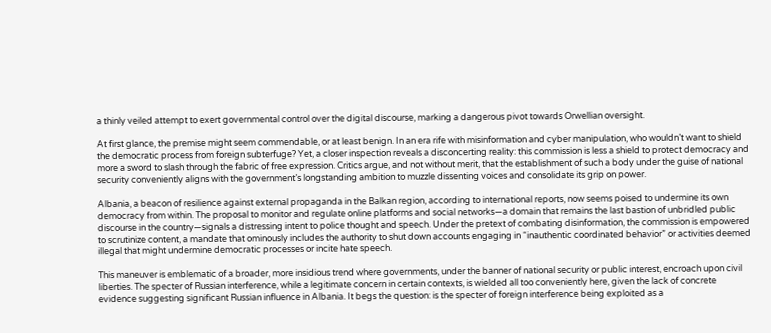a thinly veiled attempt to exert governmental control over the digital discourse, marking a dangerous pivot towards Orwellian oversight.

At first glance, the premise might seem commendable, or at least benign. In an era rife with misinformation and cyber manipulation, who wouldn’t want to shield the democratic process from foreign subterfuge? Yet, a closer inspection reveals a disconcerting reality: this commission is less a shield to protect democracy and more a sword to slash through the fabric of free expression. Critics argue, and not without merit, that the establishment of such a body under the guise of national security conveniently aligns with the government’s longstanding ambition to muzzle dissenting voices and consolidate its grip on power.

Albania, a beacon of resilience against external propaganda in the Balkan region, according to international reports, now seems poised to undermine its own democracy from within. The proposal to monitor and regulate online platforms and social networks—a domain that remains the last bastion of unbridled public discourse in the country—signals a distressing intent to police thought and speech. Under the pretext of combating disinformation, the commission is empowered to scrutinize content, a mandate that ominously includes the authority to shut down accounts engaging in “inauthentic coordinated behavior” or activities deemed illegal that might undermine democratic processes or incite hate speech.

This maneuver is emblematic of a broader, more insidious trend where governments, under the banner of national security or public interest, encroach upon civil liberties. The specter of Russian interference, while a legitimate concern in certain contexts, is wielded all too conveniently here, given the lack of concrete evidence suggesting significant Russian influence in Albania. It begs the question: is the specter of foreign interference being exploited as a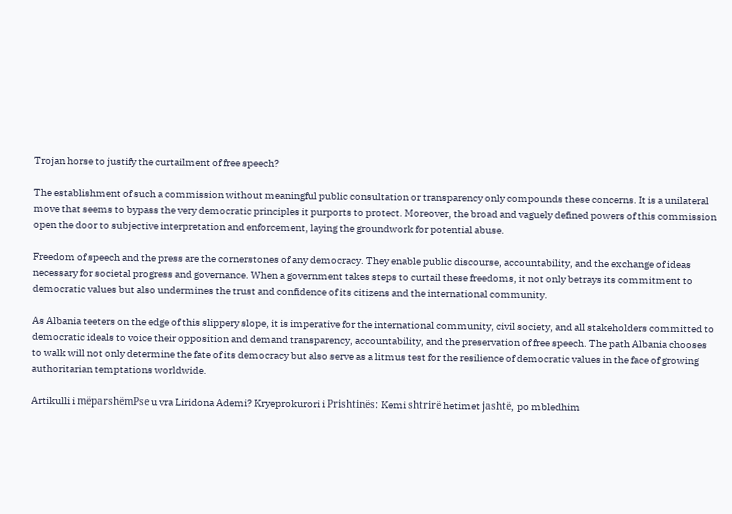Trojan horse to justify the curtailment of free speech?

The establishment of such a commission without meaningful public consultation or transparency only compounds these concerns. It is a unilateral move that seems to bypass the very democratic principles it purports to protect. Moreover, the broad and vaguely defined powers of this commission open the door to subjective interpretation and enforcement, laying the groundwork for potential abuse.

Freedom of speech and the press are the cornerstones of any democracy. They enable public discourse, accountability, and the exchange of ideas necessary for societal progress and governance. When a government takes steps to curtail these freedoms, it not only betrays its commitment to democratic values but also undermines the trust and confidence of its citizens and the international community.

As Albania teeters on the edge of this slippery slope, it is imperative for the international community, civil society, and all stakeholders committed to democratic ideals to voice their opposition and demand transparency, accountability, and the preservation of free speech. The path Albania chooses to walk will not only determine the fate of its democracy but also serve as a litmus test for the resilience of democratic values in the face of growing authoritarian temptations worldwide.

Artikulli i mëparshëmPse u vra Liridona Ademi? Kryeprokurori i Prishtinës: Kemi shtrirë hetimet jashtë, po mbledhim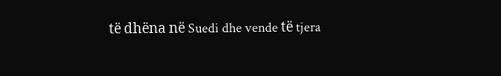të dhëna në Suedi dhe vende të tjera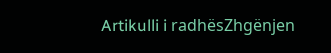Artikulli i radhësZhgënjen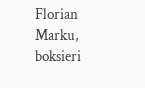Florian Marku, boksieri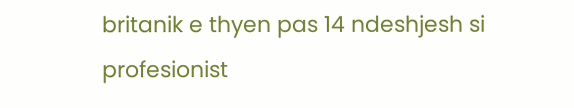britanik e thyen pas 14 ndeshjesh si profesionist